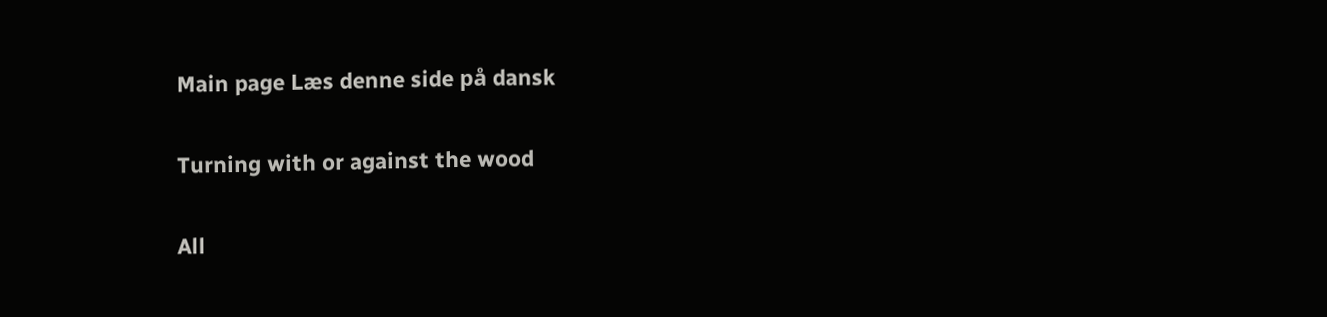Main page Læs denne side på dansk

Turning with or against the wood

All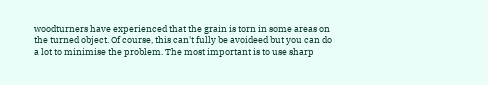woodturners have experienced that the grain is torn in some areas on the turned object. Of course, this can't fully be avoideed but you can do a lot to minimise the problem. The most important is to use sharp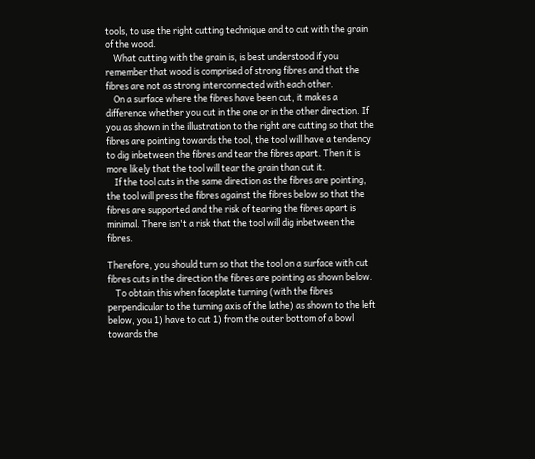tools, to use the right cutting technique and to cut with the grain of the wood.
    What cutting with the grain is, is best understood if you remember that wood is comprised of strong fibres and that the fibres are not as strong interconnected with each other.
    On a surface where the fibres have been cut, it makes a difference whether you cut in the one or in the other direction. If you as shown in the illustration to the right are cutting so that the fibres are pointing towards the tool, the tool will have a tendency to dig inbetween the fibres and tear the fibres apart. Then it is more likely that the tool will tear the grain than cut it.
    If the tool cuts in the same direction as the fibres are pointing, the tool will press the fibres against the fibres below so that the fibres are supported and the risk of tearing the fibres apart is minimal. There isn't a risk that the tool will dig inbetween the fibres.

Therefore, you should turn so that the tool on a surface with cut fibres cuts in the direction the fibres are pointing as shown below.
    To obtain this when faceplate turning (with the fibres perpendicular to the turning axis of the lathe) as shown to the left below, you 1) have to cut 1) from the outer bottom of a bowl towards the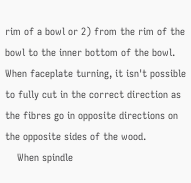rim of a bowl or 2) from the rim of the bowl to the inner bottom of the bowl. When faceplate turning, it isn't possible to fully cut in the correct direction as the fibres go in opposite directions on the opposite sides of the wood.
    When spindle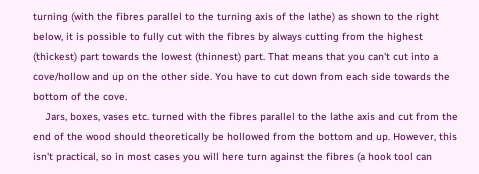turning (with the fibres parallel to the turning axis of the lathe) as shown to the right below, it is possible to fully cut with the fibres by always cutting from the highest (thickest) part towards the lowest (thinnest) part. That means that you can't cut into a cove/hollow and up on the other side. You have to cut down from each side towards the bottom of the cove.
    Jars, boxes, vases etc. turned with the fibres parallel to the lathe axis and cut from the end of the wood should theoretically be hollowed from the bottom and up. However, this isn't practical, so in most cases you will here turn against the fibres (a hook tool can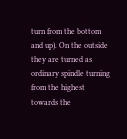turn from the bottom and up). On the outside they are turned as ordinary spindle turning from the highest towards the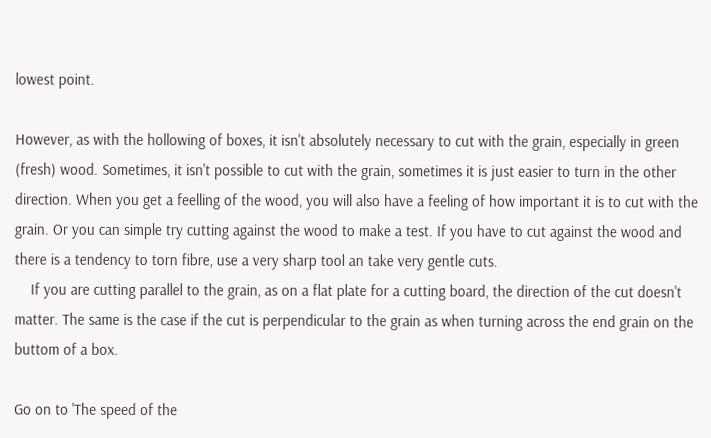lowest point.

However, as with the hollowing of boxes, it isn't absolutely necessary to cut with the grain, especially in green (fresh) wood. Sometimes, it isn't possible to cut with the grain, sometimes it is just easier to turn in the other direction. When you get a feelling of the wood, you will also have a feeling of how important it is to cut with the grain. Or you can simple try cutting against the wood to make a test. If you have to cut against the wood and there is a tendency to torn fibre, use a very sharp tool an take very gentle cuts.
    If you are cutting parallel to the grain, as on a flat plate for a cutting board, the direction of the cut doesn't matter. The same is the case if the cut is perpendicular to the grain as when turning across the end grain on the buttom of a box.

Go on to 'The speed of the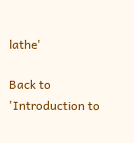lathe'

Back to 'Introduction to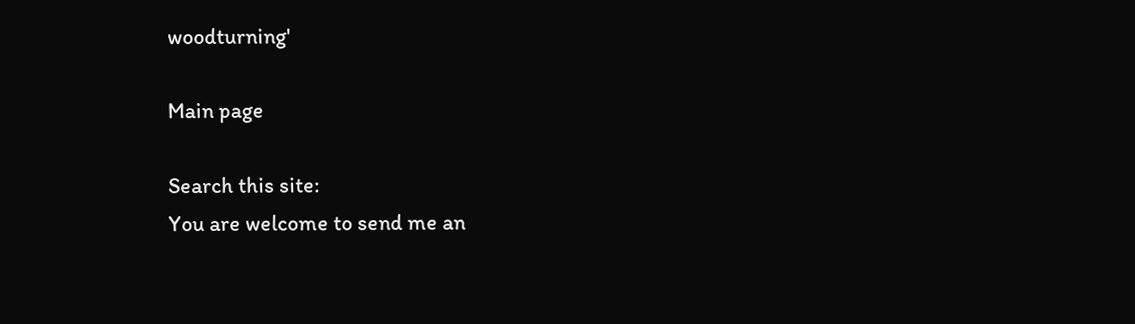woodturning'

Main page

Search this site:
You are welcome to send me an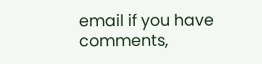email if you have comments,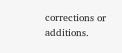corrections or additions.